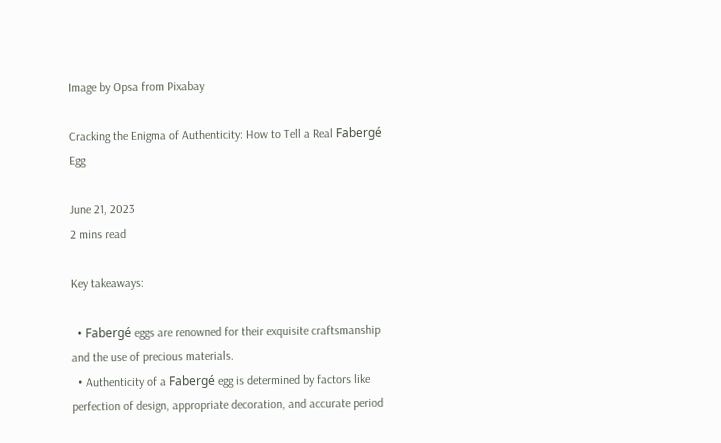Image by Opsa from Pixabay

Cracking the Enigma of Authenticity: How to Tell a Real Fabergé Egg

June 21, 2023
2 mins read

Key takeaways:

  • Fabergé eggs are renowned for their exquisite craftsmanship and the use of precious materials.
  • Authenticity of a Fabergé egg is determined by factors like perfection of design, appropriate decoration, and accurate period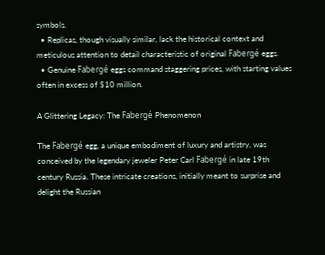symbols.
  • Replicas, though visually similar, lack the historical context and meticulous attention to detail characteristic of original Fabergé eggs.
  • Genuine Fabergé eggs command staggering prices, with starting values often in excess of $10 million.

A Glittering Legacy: The Fabergé Phenomenon

The Fabergé egg, a unique embodiment of luxury and artistry, was conceived by the legendary jeweler Peter Carl Fabergé in late 19th century Russia. These intricate creations, initially meant to surprise and delight the Russian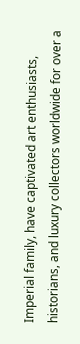Imperial family, have captivated art enthusiasts, historians, and luxury collectors worldwide for over a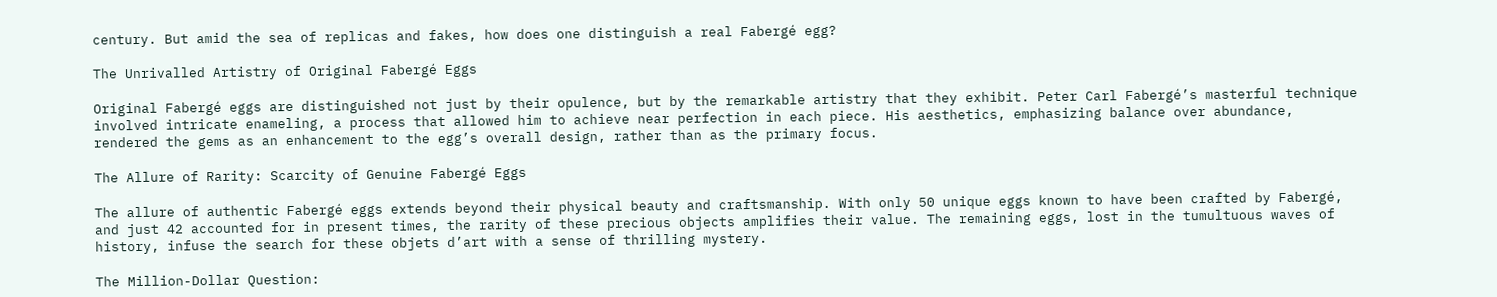century. But amid the sea of replicas and fakes, how does one distinguish a real Fabergé egg?

The Unrivalled Artistry of Original Fabergé Eggs

Original Fabergé eggs are distinguished not just by their opulence, but by the remarkable artistry that they exhibit. Peter Carl Fabergé’s masterful technique involved intricate enameling, a process that allowed him to achieve near perfection in each piece. His aesthetics, emphasizing balance over abundance, rendered the gems as an enhancement to the egg’s overall design, rather than as the primary focus.

The Allure of Rarity: Scarcity of Genuine Fabergé Eggs

The allure of authentic Fabergé eggs extends beyond their physical beauty and craftsmanship. With only 50 unique eggs known to have been crafted by Fabergé, and just 42 accounted for in present times, the rarity of these precious objects amplifies their value. The remaining eggs, lost in the tumultuous waves of history, infuse the search for these objets d’art with a sense of thrilling mystery.

The Million-Dollar Question: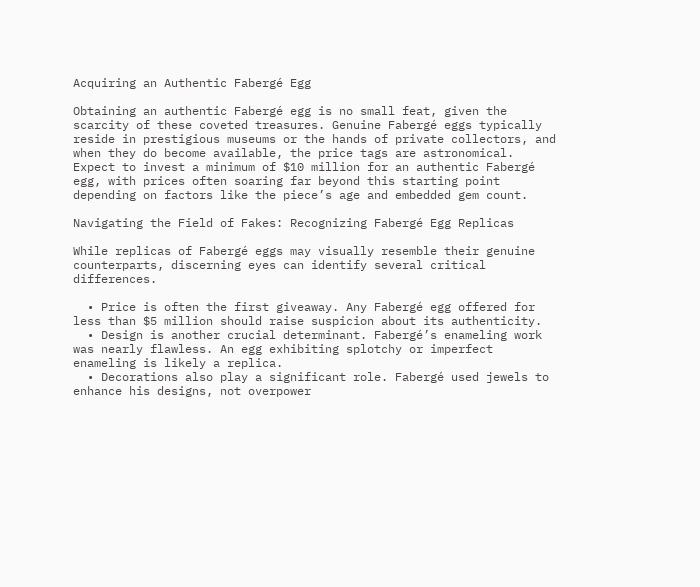Acquiring an Authentic Fabergé Egg

Obtaining an authentic Fabergé egg is no small feat, given the scarcity of these coveted treasures. Genuine Fabergé eggs typically reside in prestigious museums or the hands of private collectors, and when they do become available, the price tags are astronomical. Expect to invest a minimum of $10 million for an authentic Fabergé egg, with prices often soaring far beyond this starting point depending on factors like the piece’s age and embedded gem count.

Navigating the Field of Fakes: Recognizing Fabergé Egg Replicas

While replicas of Fabergé eggs may visually resemble their genuine counterparts, discerning eyes can identify several critical differences.

  • Price is often the first giveaway. Any Fabergé egg offered for less than $5 million should raise suspicion about its authenticity.
  • Design is another crucial determinant. Fabergé’s enameling work was nearly flawless. An egg exhibiting splotchy or imperfect enameling is likely a replica.
  • Decorations also play a significant role. Fabergé used jewels to enhance his designs, not overpower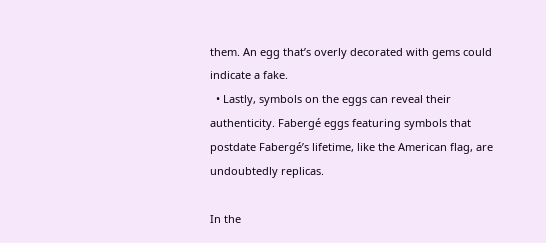them. An egg that’s overly decorated with gems could indicate a fake.
  • Lastly, symbols on the eggs can reveal their authenticity. Fabergé eggs featuring symbols that postdate Fabergé’s lifetime, like the American flag, are undoubtedly replicas.

In the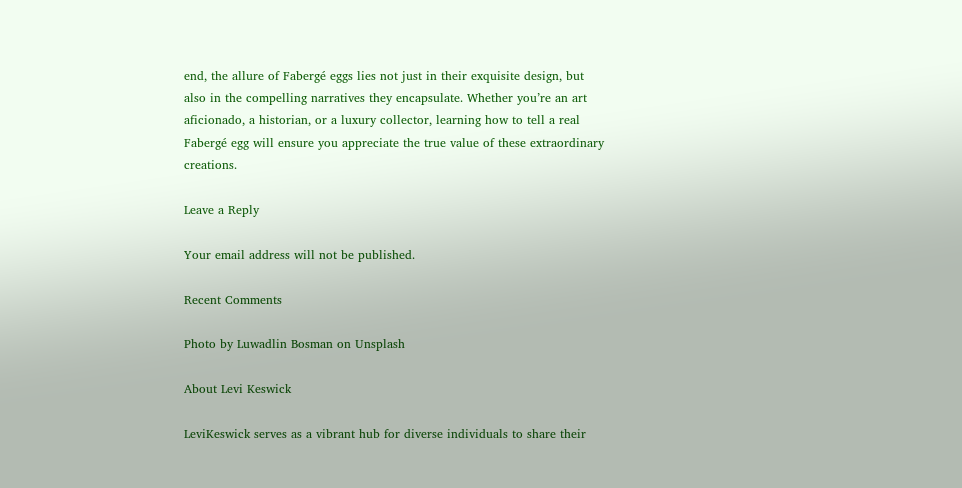end, the allure of Fabergé eggs lies not just in their exquisite design, but also in the compelling narratives they encapsulate. Whether you’re an art aficionado, a historian, or a luxury collector, learning how to tell a real Fabergé egg will ensure you appreciate the true value of these extraordinary creations.

Leave a Reply

Your email address will not be published.

Recent Comments

Photo by Luwadlin Bosman on Unsplash

About Levi Keswick

LeviKeswick serves as a vibrant hub for diverse individuals to share their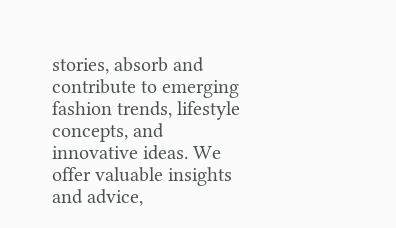stories, absorb and contribute to emerging fashion trends, lifestyle concepts, and innovative ideas. We offer valuable insights and advice,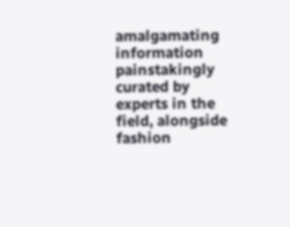amalgamating information painstakingly curated by experts in the field, alongside fashion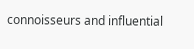connoisseurs and influential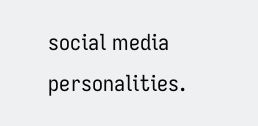social media personalities.